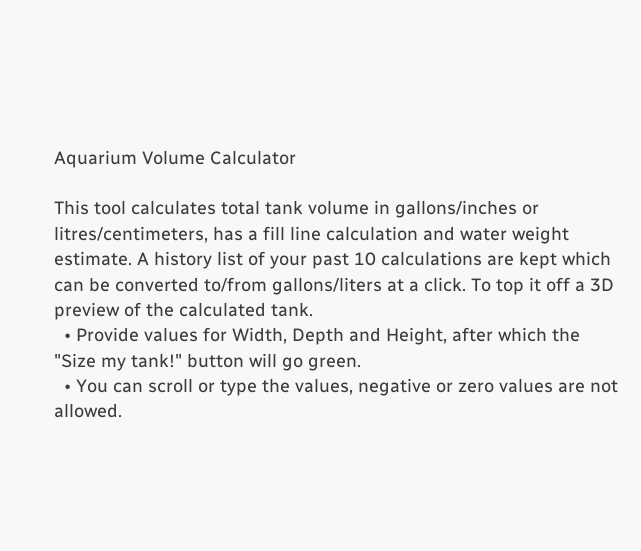Aquarium Volume Calculator

This tool calculates total tank volume in gallons/inches or litres/centimeters, has a fill line calculation and water weight estimate. A history list of your past 10 calculations are kept which can be converted to/from gallons/liters at a click. To top it off a 3D preview of the calculated tank.
  • Provide values for Width, Depth and Height, after which the "Size my tank!" button will go green.
  • You can scroll or type the values, negative or zero values are not allowed.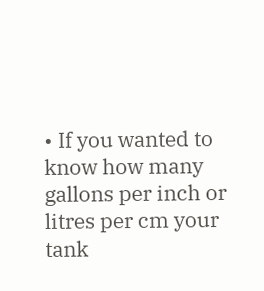• If you wanted to know how many gallons per inch or litres per cm your tank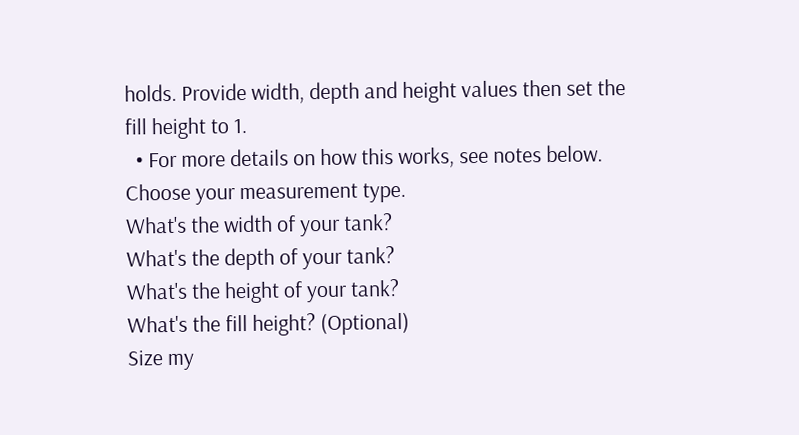holds. Provide width, depth and height values then set the fill height to 1.
  • For more details on how this works, see notes below.
Choose your measurement type.
What's the width of your tank?
What's the depth of your tank?
What's the height of your tank?
What's the fill height? (Optional)
Size my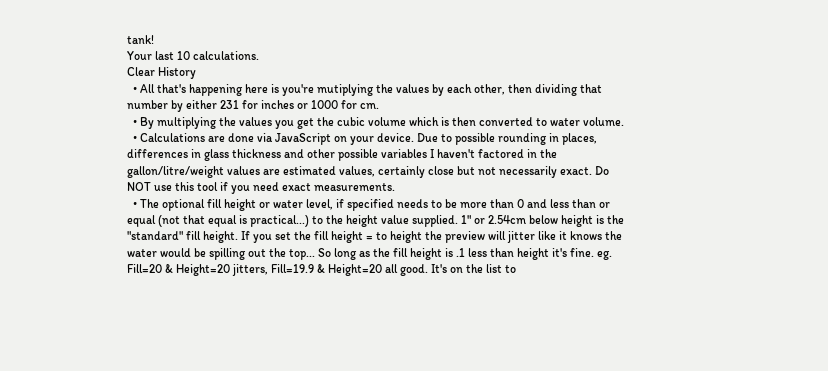tank!
Your last 10 calculations.
Clear History
  • All that's happening here is you're mutiplying the values by each other, then dividing that number by either 231 for inches or 1000 for cm.
  • By multiplying the values you get the cubic volume which is then converted to water volume.
  • Calculations are done via JavaScript on your device. Due to possible rounding in places, differences in glass thickness and other possible variables I haven't factored in the gallon/litre/weight values are estimated values, certainly close but not necessarily exact. Do NOT use this tool if you need exact measurements.
  • The optional fill height or water level, if specified needs to be more than 0 and less than or equal (not that equal is practical...) to the height value supplied. 1" or 2.54cm below height is the "standard" fill height. If you set the fill height = to height the preview will jitter like it knows the water would be spilling out the top... So long as the fill height is .1 less than height it's fine. eg. Fill=20 & Height=20 jitters, Fill=19.9 & Height=20 all good. It's on the list to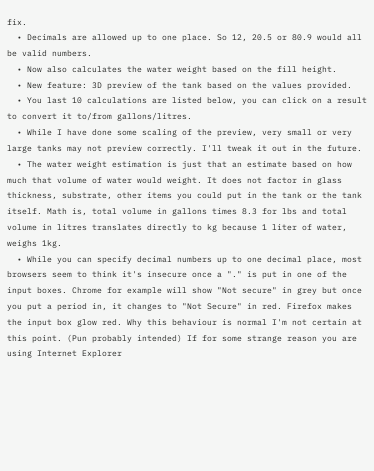fix.
  • Decimals are allowed up to one place. So 12, 20.5 or 80.9 would all be valid numbers.
  • Now also calculates the water weight based on the fill height.
  • New feature: 3D preview of the tank based on the values provided.
  • You last 10 calculations are listed below, you can click on a result to convert it to/from gallons/litres.
  • While I have done some scaling of the preview, very small or very large tanks may not preview correctly. I'll tweak it out in the future.
  • The water weight estimation is just that an estimate based on how much that volume of water would weight. It does not factor in glass thickness, substrate, other items you could put in the tank or the tank itself. Math is, total volume in gallons times 8.3 for lbs and total volume in litres translates directly to kg because 1 liter of water, weighs 1kg.
  • While you can specify decimal numbers up to one decimal place, most browsers seem to think it's insecure once a "." is put in one of the input boxes. Chrome for example will show "Not secure" in grey but once you put a period in, it changes to "Not Secure" in red. Firefox makes the input box glow red. Why this behaviour is normal I'm not certain at this point. (Pun probably intended) If for some strange reason you are using Internet Explorer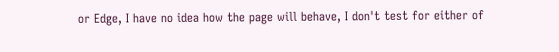or Edge, I have no idea how the page will behave, I don't test for either of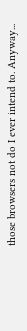those browsers not do I ever intend to. Anyway...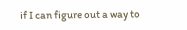if I can figure out a way to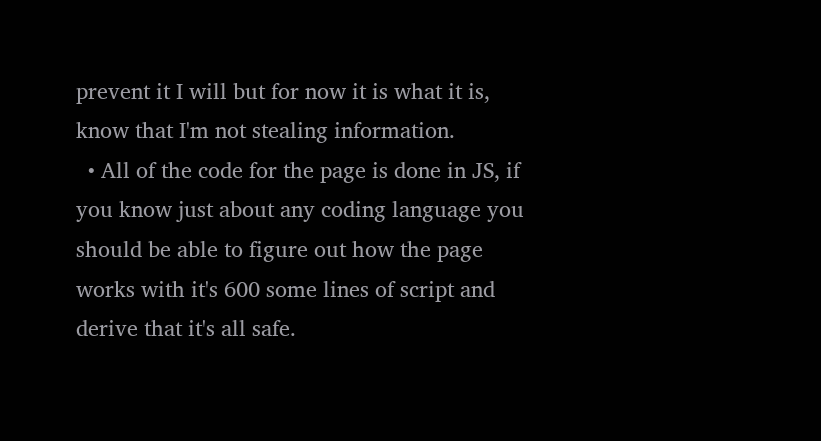prevent it I will but for now it is what it is, know that I'm not stealing information.
  • All of the code for the page is done in JS, if you know just about any coding language you should be able to figure out how the page works with it's 600 some lines of script and derive that it's all safe.